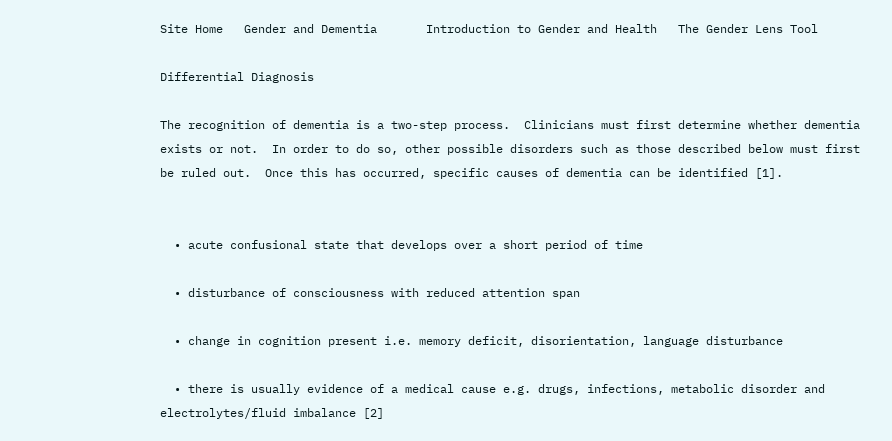Site Home   Gender and Dementia       Introduction to Gender and Health   The Gender Lens Tool

Differential Diagnosis

The recognition of dementia is a two-step process.  Clinicians must first determine whether dementia exists or not.  In order to do so, other possible disorders such as those described below must first be ruled out.  Once this has occurred, specific causes of dementia can be identified [1].


  • acute confusional state that develops over a short period of time

  • disturbance of consciousness with reduced attention span

  • change in cognition present i.e. memory deficit, disorientation, language disturbance

  • there is usually evidence of a medical cause e.g. drugs, infections, metabolic disorder and electrolytes/fluid imbalance [2]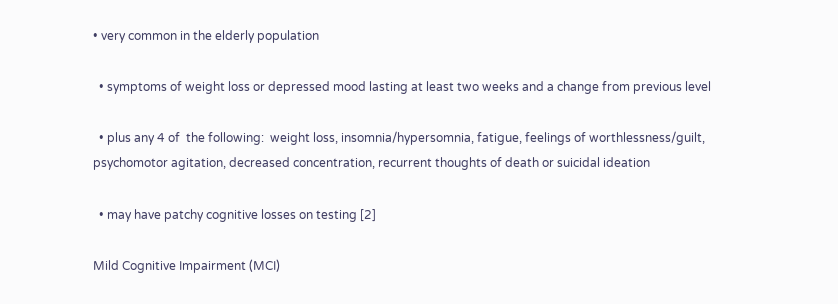• very common in the elderly population

  • symptoms of weight loss or depressed mood lasting at least two weeks and a change from previous level

  • plus any 4 of  the following:  weight loss, insomnia/hypersomnia, fatigue, feelings of worthlessness/guilt, psychomotor agitation, decreased concentration, recurrent thoughts of death or suicidal ideation

  • may have patchy cognitive losses on testing [2]

Mild Cognitive Impairment (MCI)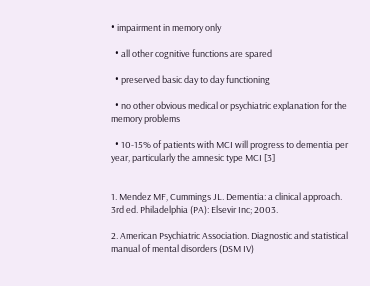• impairment in memory only

  • all other cognitive functions are spared

  • preserved basic day to day functioning

  • no other obvious medical or psychiatric explanation for the memory problems

  • 10-15% of patients with MCI will progress to dementia per year, particularly the amnesic type MCI [3]


1. Mendez MF, Cummings JL. Dementia: a clinical approach. 3rd ed. Philadelphia (PA): Elsevir Inc; 2003.

2. American Psychiatric Association. Diagnostic and statistical manual of mental disorders (DSM IV)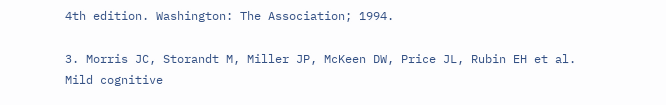4th edition. Washington: The Association; 1994.

3. Morris JC, Storandt M, Miller JP, McKeen DW, Price JL, Rubin EH et al. Mild cognitive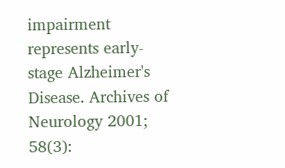impairment represents early-stage Alzheimer's Disease. Archives of Neurology 2001; 58(3):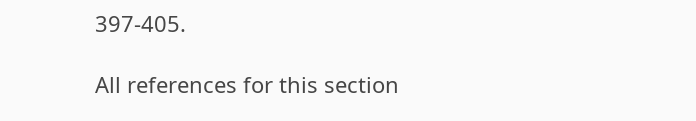397-405.

All references for this section